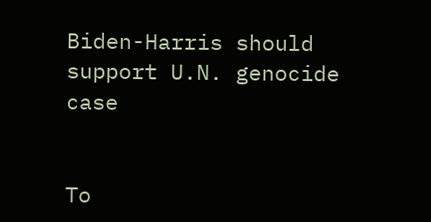Biden-Harris should support U.N. genocide case


To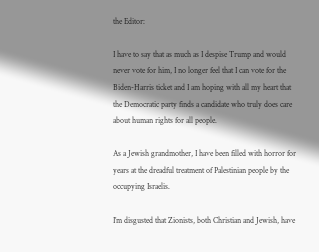the Editor:

I have to say that as much as I despise Trump and would never vote for him, I no longer feel that I can vote for the Biden-Harris ticket and I am hoping with all my heart that the Democratic party finds a candidate who truly does care about human rights for all people.

As a Jewish grandmother, I have been filled with horror for years at the dreadful treatment of Palestinian people by the occupying Israelis.

I’m disgusted that Zionists, both Christian and Jewish, have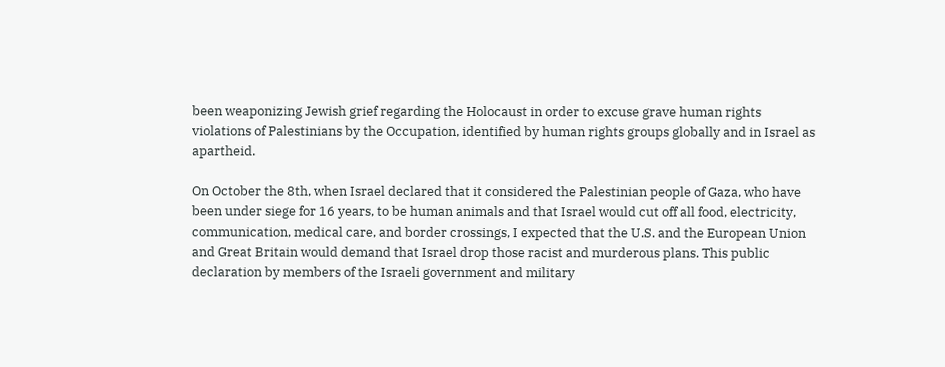been weaponizing Jewish grief regarding the Holocaust in order to excuse grave human rights violations of Palestinians by the Occupation, identified by human rights groups globally and in Israel as apartheid.

On October the 8th, when Israel declared that it considered the Palestinian people of Gaza, who have been under siege for 16 years, to be human animals and that Israel would cut off all food, electricity, communication, medical care, and border crossings, I expected that the U.S. and the European Union and Great Britain would demand that Israel drop those racist and murderous plans. This public declaration by members of the Israeli government and military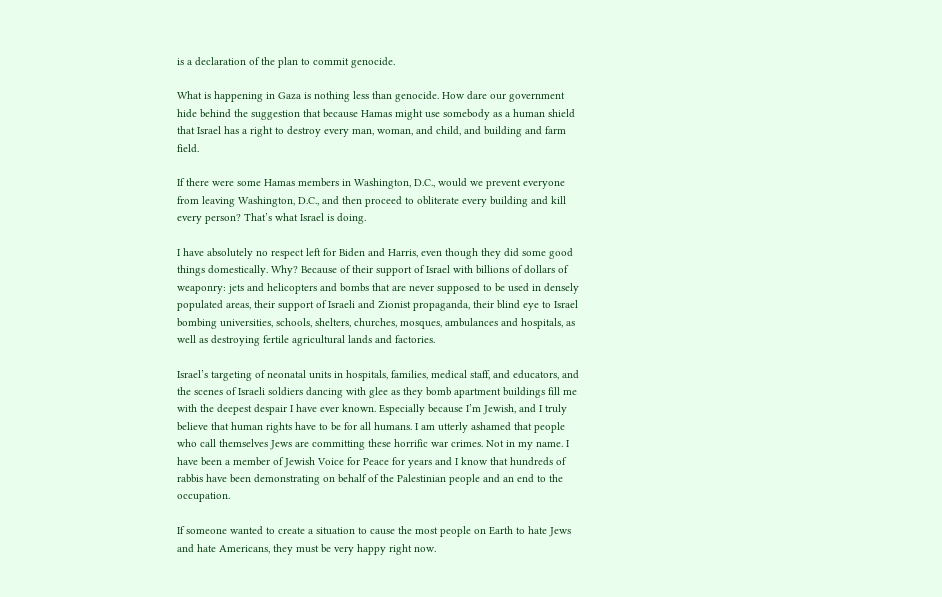is a declaration of the plan to commit genocide.

What is happening in Gaza is nothing less than genocide. How dare our government hide behind the suggestion that because Hamas might use somebody as a human shield that Israel has a right to destroy every man, woman, and child, and building and farm field.

If there were some Hamas members in Washington, D.C., would we prevent everyone from leaving Washington, D.C., and then proceed to obliterate every building and kill every person? That’s what Israel is doing.

I have absolutely no respect left for Biden and Harris, even though they did some good things domestically. Why? Because of their support of Israel with billions of dollars of weaponry: jets and helicopters and bombs that are never supposed to be used in densely populated areas, their support of Israeli and Zionist propaganda, their blind eye to Israel bombing universities, schools, shelters, churches, mosques, ambulances and hospitals, as well as destroying fertile agricultural lands and factories.

Israel’s targeting of neonatal units in hospitals, families, medical staff, and educators, and the scenes of Israeli soldiers dancing with glee as they bomb apartment buildings fill me with the deepest despair I have ever known. Especially because I’m Jewish, and I truly believe that human rights have to be for all humans. I am utterly ashamed that people who call themselves Jews are committing these horrific war crimes. Not in my name. I have been a member of Jewish Voice for Peace for years and I know that hundreds of rabbis have been demonstrating on behalf of the Palestinian people and an end to the occupation.

If someone wanted to create a situation to cause the most people on Earth to hate Jews and hate Americans, they must be very happy right now.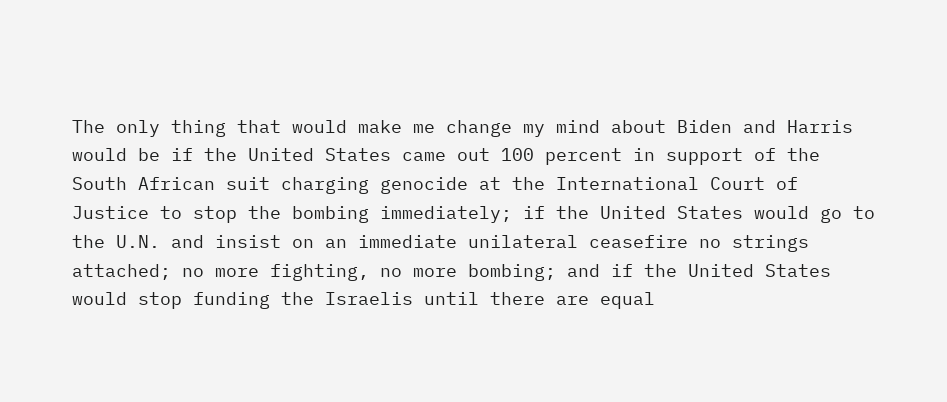The only thing that would make me change my mind about Biden and Harris would be if the United States came out 100 percent in support of the South African suit charging genocide at the International Court of Justice to stop the bombing immediately; if the United States would go to the U.N. and insist on an immediate unilateral ceasefire no strings attached; no more fighting, no more bombing; and if the United States would stop funding the Israelis until there are equal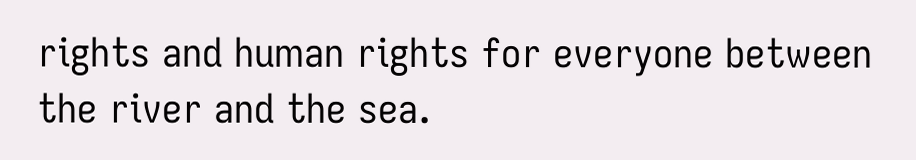rights and human rights for everyone between the river and the sea.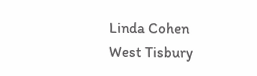Linda Cohen
West Tisbury